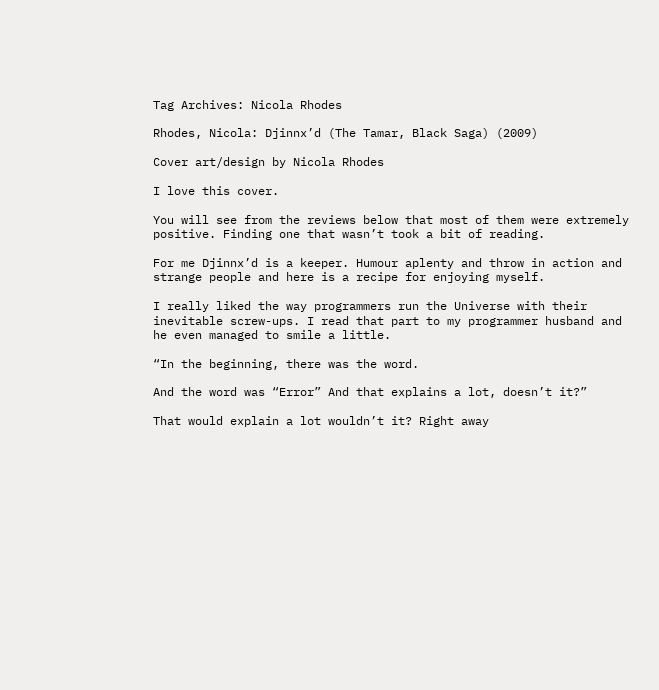Tag Archives: Nicola Rhodes

Rhodes, Nicola: Djinnx’d (The Tamar, Black Saga) (2009)

Cover art/design by Nicola Rhodes

I love this cover.

You will see from the reviews below that most of them were extremely positive. Finding one that wasn’t took a bit of reading.

For me Djinnx’d is a keeper. Humour aplenty and throw in action and strange people and here is a recipe for enjoying myself.

I really liked the way programmers run the Universe with their inevitable screw-ups. I read that part to my programmer husband and he even managed to smile a little.

“In the beginning, there was the word.

And the word was “Error” And that explains a lot, doesn’t it?”

That would explain a lot wouldn’t it? Right away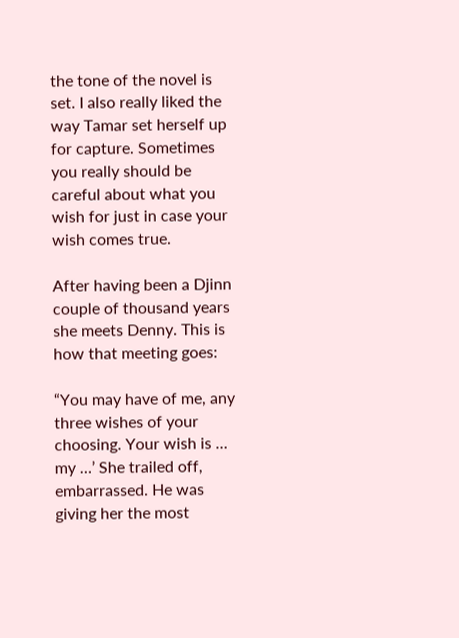the tone of the novel is set. I also really liked the way Tamar set herself up for capture. Sometimes you really should be careful about what you wish for just in case your wish comes true.

After having been a Djinn couple of thousand years she meets Denny. This is how that meeting goes:

“You may have of me, any three wishes of your choosing. Your wish is … my …’ She trailed off, embarrassed. He was giving her the most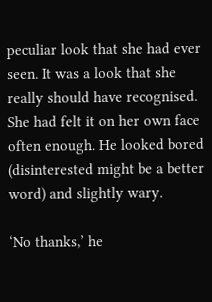peculiar look that she had ever seen. It was a look that she really should have recognised. She had felt it on her own face often enough. He looked bored (disinterested might be a better word) and slightly wary.

‘No thanks,’ he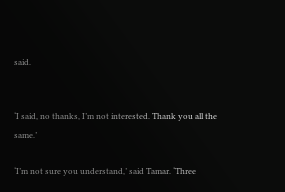said.


‘I said, no thanks, I’m not interested. Thank you all the same.’

‘I’m not sure you understand,’ said Tamar. ‘Three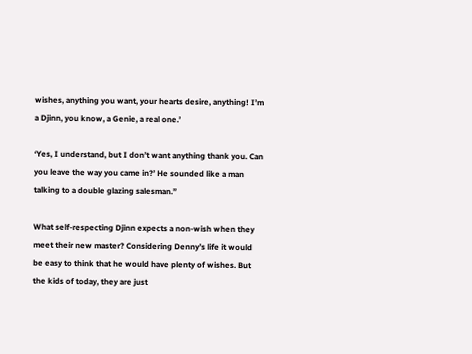wishes, anything you want, your hearts desire, anything! I’m a Djinn, you know, a Genie, a real one.’

‘Yes, I understand, but I don’t want anything thank you. Can you leave the way you came in?’ He sounded like a man talking to a double glazing salesman.”

What self-respecting Djinn expects a non-wish when they meet their new master? Considering Denny’s life it would be easy to think that he would have plenty of wishes. But the kids of today, they are just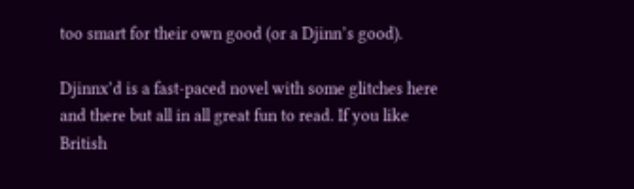too smart for their own good (or a Djinn’s good).

Djinnx’d is a fast-paced novel with some glitches here and there but all in all great fun to read. If you like British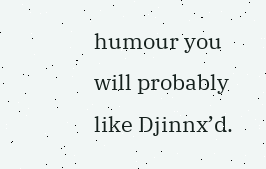humour you will probably like Djinnx’d.